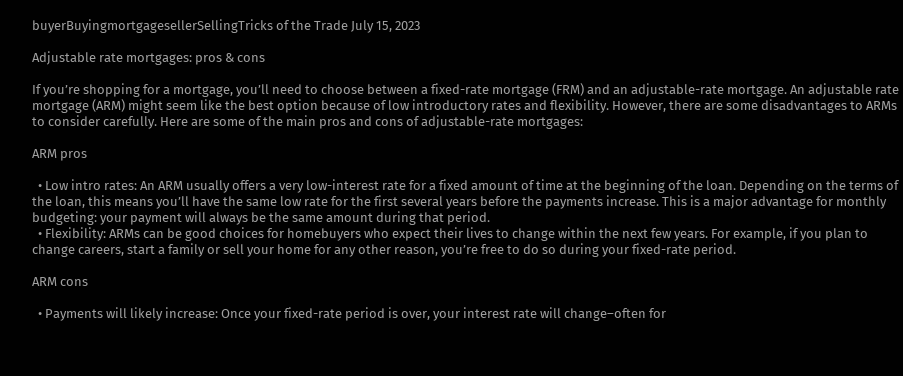buyerBuyingmortgagesellerSellingTricks of the Trade July 15, 2023

Adjustable rate mortgages: pros & cons

If you’re shopping for a mortgage, you’ll need to choose between a fixed-rate mortgage (FRM) and an adjustable-rate mortgage. An adjustable rate mortgage (ARM) might seem like the best option because of low introductory rates and flexibility. However, there are some disadvantages to ARMs to consider carefully. Here are some of the main pros and cons of adjustable-rate mortgages:

ARM pros

  • Low intro rates: An ARM usually offers a very low-interest rate for a fixed amount of time at the beginning of the loan. Depending on the terms of the loan, this means you’ll have the same low rate for the first several years before the payments increase. This is a major advantage for monthly budgeting: your payment will always be the same amount during that period.
  • Flexibility: ARMs can be good choices for homebuyers who expect their lives to change within the next few years. For example, if you plan to change careers, start a family or sell your home for any other reason, you’re free to do so during your fixed-rate period.

ARM cons

  • Payments will likely increase: Once your fixed-rate period is over, your interest rate will change–often for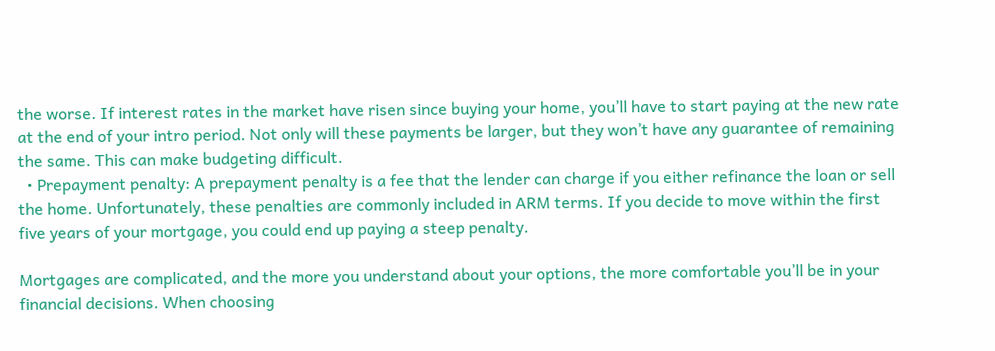the worse. If interest rates in the market have risen since buying your home, you’ll have to start paying at the new rate at the end of your intro period. Not only will these payments be larger, but they won’t have any guarantee of remaining the same. This can make budgeting difficult.
  • Prepayment penalty: A prepayment penalty is a fee that the lender can charge if you either refinance the loan or sell the home. Unfortunately, these penalties are commonly included in ARM terms. If you decide to move within the first five years of your mortgage, you could end up paying a steep penalty.

Mortgages are complicated, and the more you understand about your options, the more comfortable you’ll be in your financial decisions. When choosing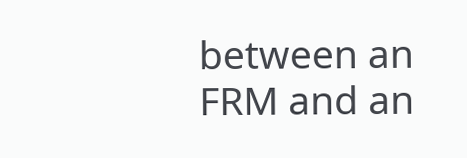between an FRM and an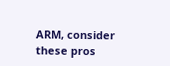ARM, consider these pros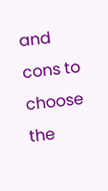and cons to choose the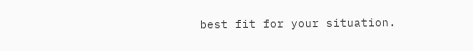best fit for your situation.